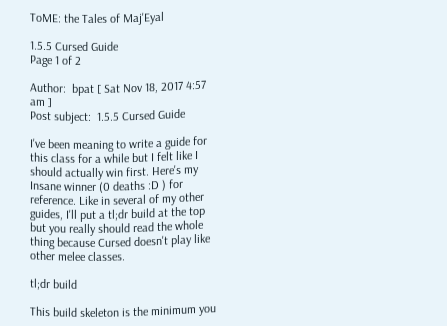ToME: the Tales of Maj'Eyal

1.5.5 Cursed Guide
Page 1 of 2

Author:  bpat [ Sat Nov 18, 2017 4:57 am ]
Post subject:  1.5.5 Cursed Guide

I've been meaning to write a guide for this class for a while but I felt like I should actually win first. Here's my Insane winner (0 deaths :D ) for reference. Like in several of my other guides, I'll put a tl;dr build at the top but you really should read the whole thing because Cursed doesn't play like other melee classes.

tl;dr build

This build skeleton is the minimum you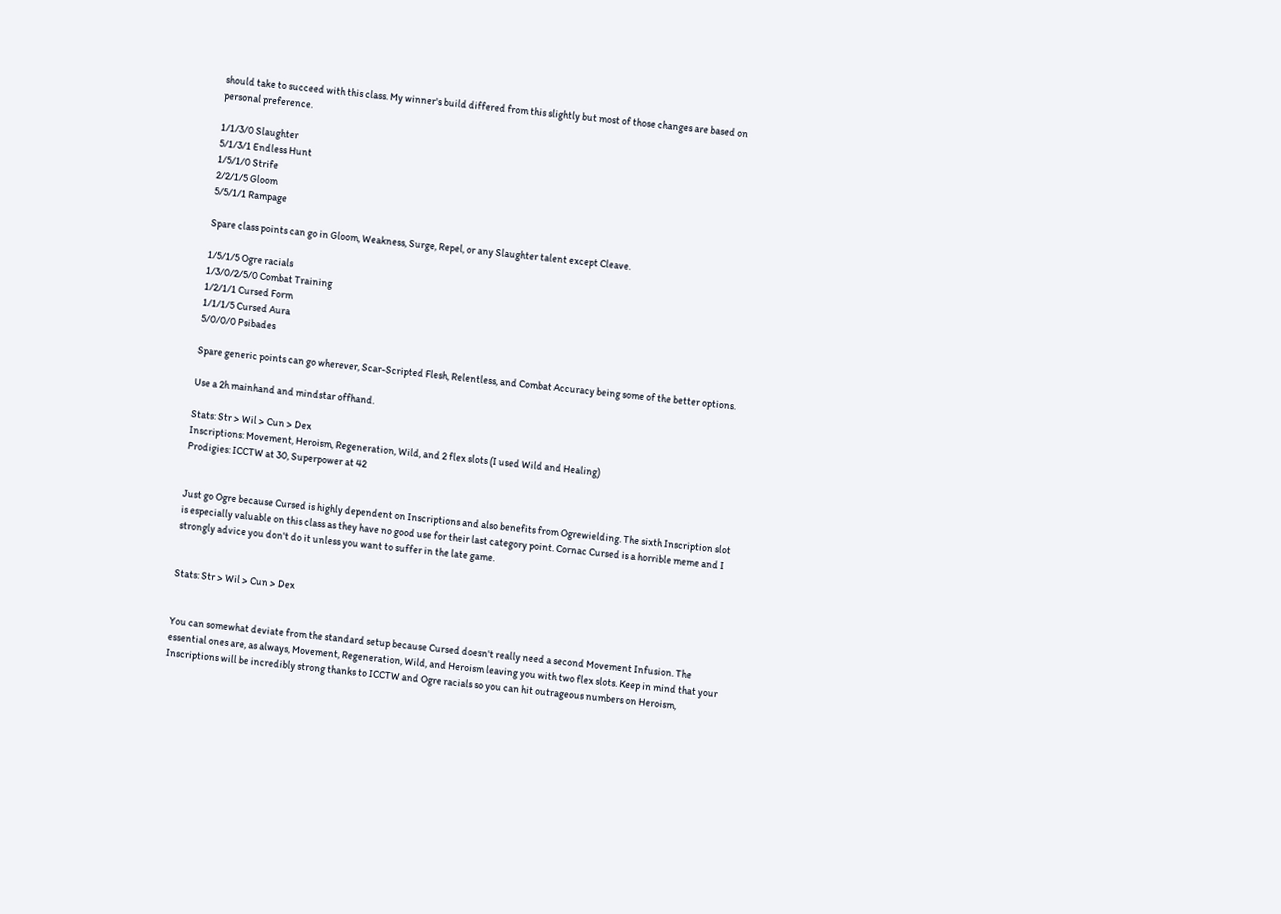should take to succeed with this class. My winner's build differed from this slightly but most of those changes are based on personal preference.

1/1/3/0 Slaughter
5/1/3/1 Endless Hunt
1/5/1/0 Strife
2/2/1/5 Gloom
5/5/1/1 Rampage

Spare class points can go in Gloom, Weakness, Surge, Repel, or any Slaughter talent except Cleave.

1/5/1/5 Ogre racials
1/3/0/2/5/0 Combat Training
1/2/1/1 Cursed Form
1/1/1/5 Cursed Aura
5/0/0/0 Psibades

Spare generic points can go wherever, Scar-Scripted Flesh, Relentless, and Combat Accuracy being some of the better options.

Use a 2h mainhand and mindstar offhand.

Stats: Str > Wil > Cun > Dex
Inscriptions: Movement, Heroism, Regeneration, Wild, and 2 flex slots (I used Wild and Healing)
Prodigies: ICCTW at 30, Superpower at 42


Just go Ogre because Cursed is highly dependent on Inscriptions and also benefits from Ogrewielding. The sixth Inscription slot is especially valuable on this class as they have no good use for their last category point. Cornac Cursed is a horrible meme and I strongly advice you don't do it unless you want to suffer in the late game.


Stats: Str > Wil > Cun > Dex


You can somewhat deviate from the standard setup because Cursed doesn't really need a second Movement Infusion. The essential ones are, as always, Movement, Regeneration, Wild, and Heroism leaving you with two flex slots. Keep in mind that your Inscriptions will be incredibly strong thanks to ICCTW and Ogre racials so you can hit outrageous numbers on Heroism,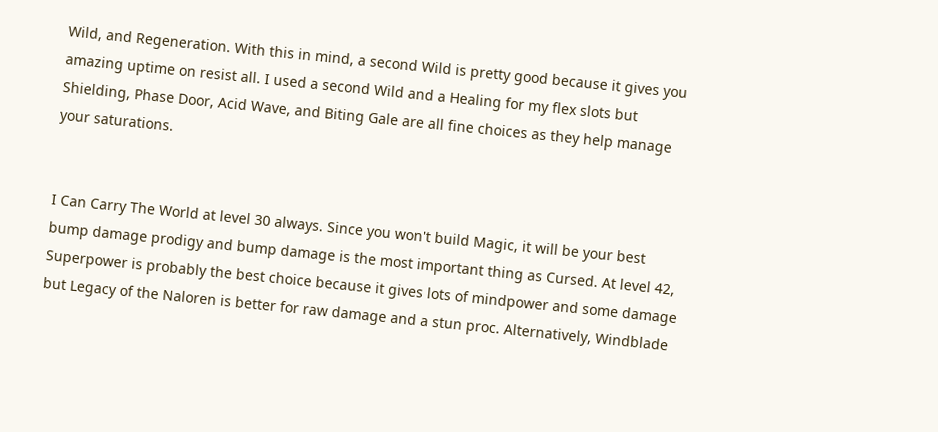Wild, and Regeneration. With this in mind, a second Wild is pretty good because it gives you amazing uptime on resist all. I used a second Wild and a Healing for my flex slots but Shielding, Phase Door, Acid Wave, and Biting Gale are all fine choices as they help manage your saturations.


I Can Carry The World at level 30 always. Since you won't build Magic, it will be your best bump damage prodigy and bump damage is the most important thing as Cursed. At level 42, Superpower is probably the best choice because it gives lots of mindpower and some damage but Legacy of the Naloren is better for raw damage and a stun proc. Alternatively, Windblade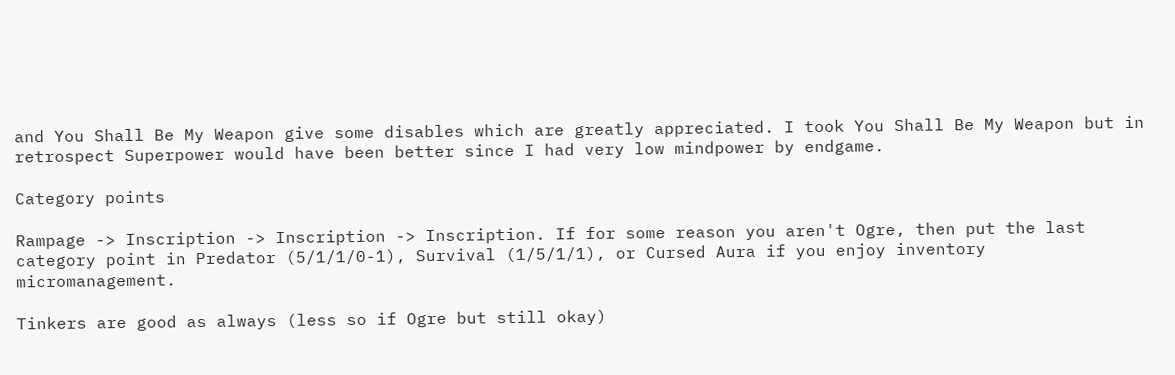and You Shall Be My Weapon give some disables which are greatly appreciated. I took You Shall Be My Weapon but in retrospect Superpower would have been better since I had very low mindpower by endgame.

Category points

Rampage -> Inscription -> Inscription -> Inscription. If for some reason you aren't Ogre, then put the last category point in Predator (5/1/1/0-1), Survival (1/5/1/1), or Cursed Aura if you enjoy inventory micromanagement.

Tinkers are good as always (less so if Ogre but still okay)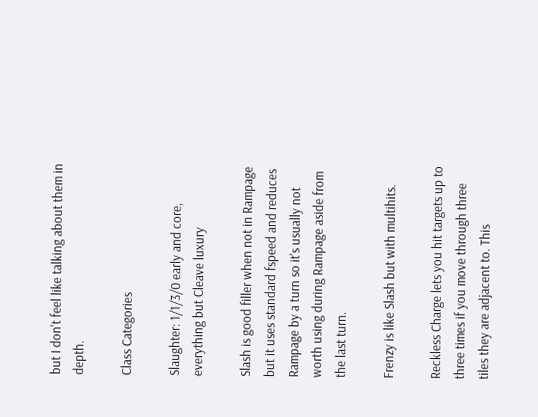but I don't feel like talking about them in depth.

Class Categories

Slaughter: 1/1/3/0 early and core, everything but Cleave luxury

Slash is good filler when not in Rampage but it uses standard fspeed and reduces Rampage by a turn so it's usually not worth using during Rampage aside from the last turn.

Frenzy is like Slash but with multihits.

Reckless Charge lets you hit targets up to three times if you move through three tiles they are adjacent to. This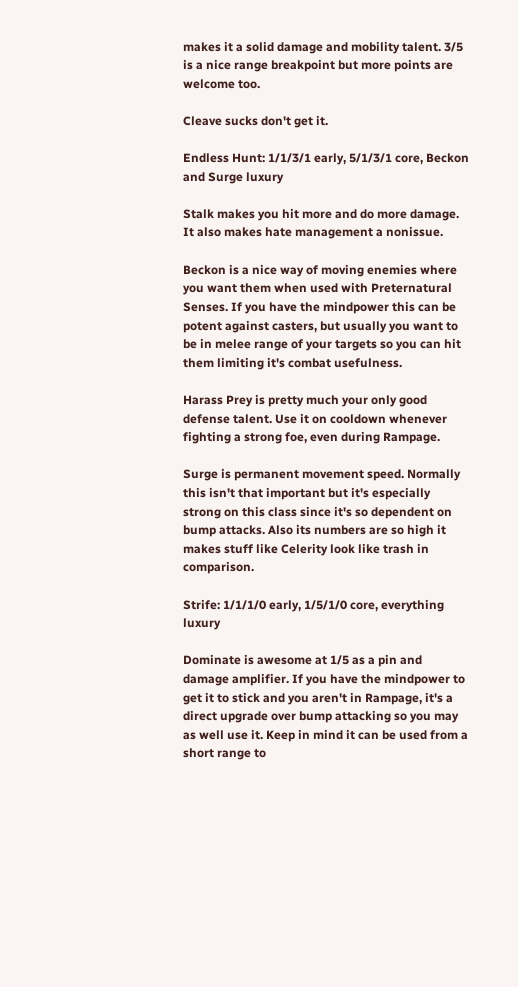makes it a solid damage and mobility talent. 3/5 is a nice range breakpoint but more points are welcome too.

Cleave sucks don't get it.

Endless Hunt: 1/1/3/1 early, 5/1/3/1 core, Beckon and Surge luxury

Stalk makes you hit more and do more damage. It also makes hate management a nonissue.

Beckon is a nice way of moving enemies where you want them when used with Preternatural Senses. If you have the mindpower this can be potent against casters, but usually you want to be in melee range of your targets so you can hit them limiting it's combat usefulness.

Harass Prey is pretty much your only good defense talent. Use it on cooldown whenever fighting a strong foe, even during Rampage.

Surge is permanent movement speed. Normally this isn't that important but it's especially strong on this class since it's so dependent on bump attacks. Also its numbers are so high it makes stuff like Celerity look like trash in comparison.

Strife: 1/1/1/0 early, 1/5/1/0 core, everything luxury

Dominate is awesome at 1/5 as a pin and damage amplifier. If you have the mindpower to get it to stick and you aren't in Rampage, it's a direct upgrade over bump attacking so you may as well use it. Keep in mind it can be used from a short range to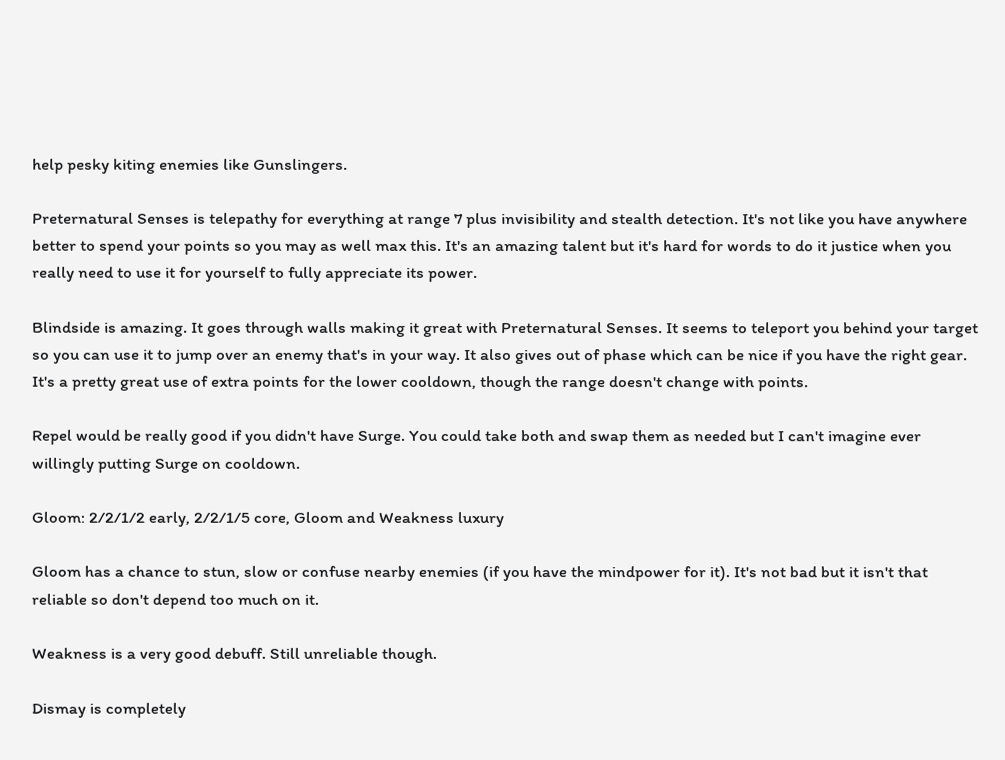help pesky kiting enemies like Gunslingers.

Preternatural Senses is telepathy for everything at range 7 plus invisibility and stealth detection. It's not like you have anywhere better to spend your points so you may as well max this. It's an amazing talent but it's hard for words to do it justice when you really need to use it for yourself to fully appreciate its power.

Blindside is amazing. It goes through walls making it great with Preternatural Senses. It seems to teleport you behind your target so you can use it to jump over an enemy that's in your way. It also gives out of phase which can be nice if you have the right gear. It's a pretty great use of extra points for the lower cooldown, though the range doesn't change with points.

Repel would be really good if you didn't have Surge. You could take both and swap them as needed but I can't imagine ever willingly putting Surge on cooldown.

Gloom: 2/2/1/2 early, 2/2/1/5 core, Gloom and Weakness luxury

Gloom has a chance to stun, slow or confuse nearby enemies (if you have the mindpower for it). It's not bad but it isn't that reliable so don't depend too much on it.

Weakness is a very good debuff. Still unreliable though.

Dismay is completely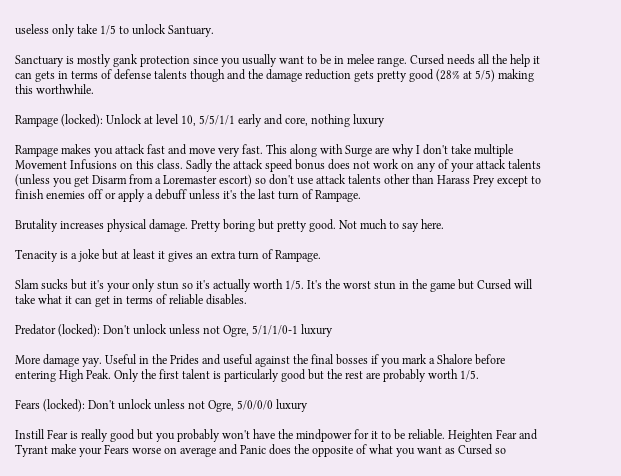useless only take 1/5 to unlock Santuary.

Sanctuary is mostly gank protection since you usually want to be in melee range. Cursed needs all the help it can gets in terms of defense talents though and the damage reduction gets pretty good (28% at 5/5) making this worthwhile.

Rampage (locked): Unlock at level 10, 5/5/1/1 early and core, nothing luxury

Rampage makes you attack fast and move very fast. This along with Surge are why I don't take multiple Movement Infusions on this class. Sadly the attack speed bonus does not work on any of your attack talents (unless you get Disarm from a Loremaster escort) so don't use attack talents other than Harass Prey except to finish enemies off or apply a debuff unless it's the last turn of Rampage.

Brutality increases physical damage. Pretty boring but pretty good. Not much to say here.

Tenacity is a joke but at least it gives an extra turn of Rampage.

Slam sucks but it's your only stun so it's actually worth 1/5. It's the worst stun in the game but Cursed will take what it can get in terms of reliable disables.

Predator (locked): Don't unlock unless not Ogre, 5/1/1/0-1 luxury

More damage yay. Useful in the Prides and useful against the final bosses if you mark a Shalore before entering High Peak. Only the first talent is particularly good but the rest are probably worth 1/5.

Fears (locked): Don't unlock unless not Ogre, 5/0/0/0 luxury

Instill Fear is really good but you probably won't have the mindpower for it to be reliable. Heighten Fear and Tyrant make your Fears worse on average and Panic does the opposite of what you want as Cursed so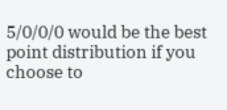5/0/0/0 would be the best point distribution if you choose to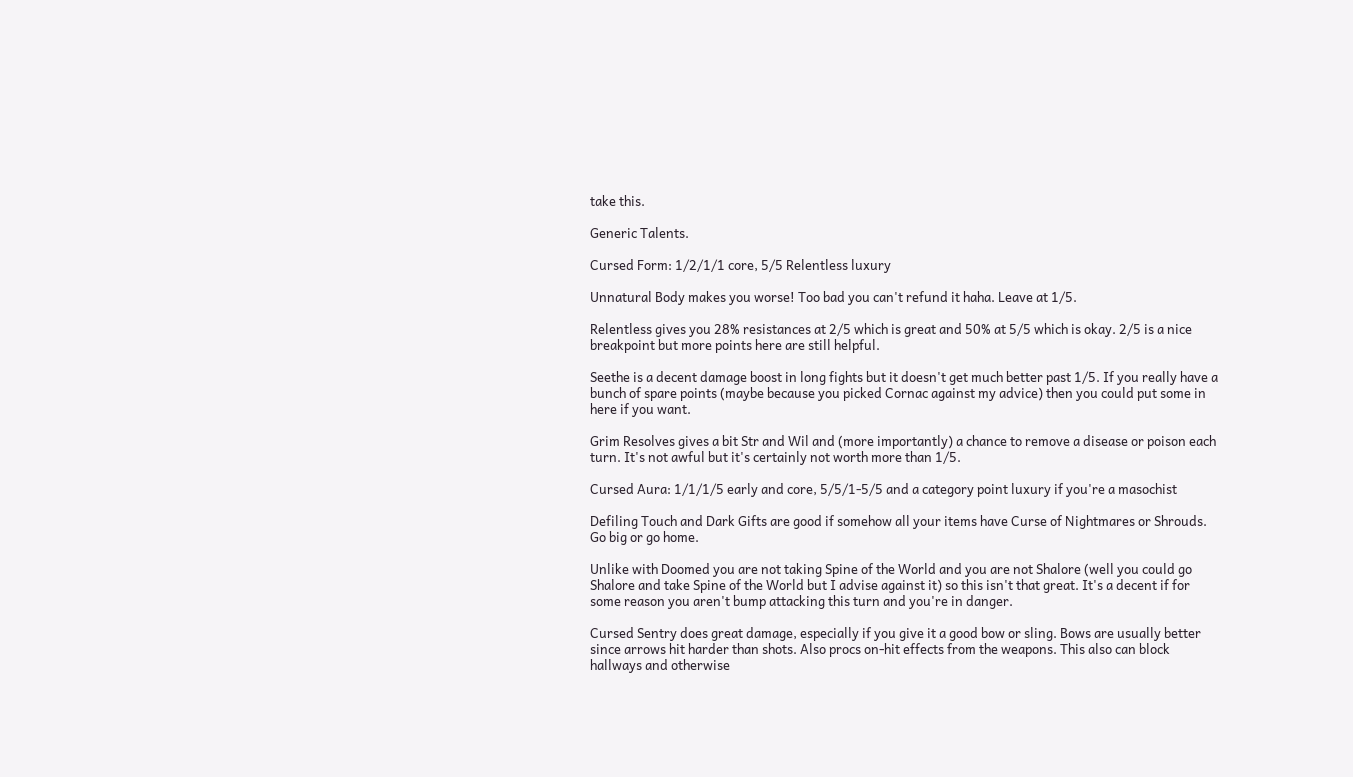take this.

Generic Talents.

Cursed Form: 1/2/1/1 core, 5/5 Relentless luxury

Unnatural Body makes you worse! Too bad you can't refund it haha. Leave at 1/5.

Relentless gives you 28% resistances at 2/5 which is great and 50% at 5/5 which is okay. 2/5 is a nice breakpoint but more points here are still helpful.

Seethe is a decent damage boost in long fights but it doesn't get much better past 1/5. If you really have a bunch of spare points (maybe because you picked Cornac against my advice) then you could put some in here if you want.

Grim Resolves gives a bit Str and Wil and (more importantly) a chance to remove a disease or poison each turn. It's not awful but it's certainly not worth more than 1/5.

Cursed Aura: 1/1/1/5 early and core, 5/5/1-5/5 and a category point luxury if you're a masochist

Defiling Touch and Dark Gifts are good if somehow all your items have Curse of Nightmares or Shrouds. Go big or go home.

Unlike with Doomed you are not taking Spine of the World and you are not Shalore (well you could go Shalore and take Spine of the World but I advise against it) so this isn't that great. It's a decent if for some reason you aren't bump attacking this turn and you're in danger.

Cursed Sentry does great damage, especially if you give it a good bow or sling. Bows are usually better since arrows hit harder than shots. Also procs on-hit effects from the weapons. This also can block hallways and otherwise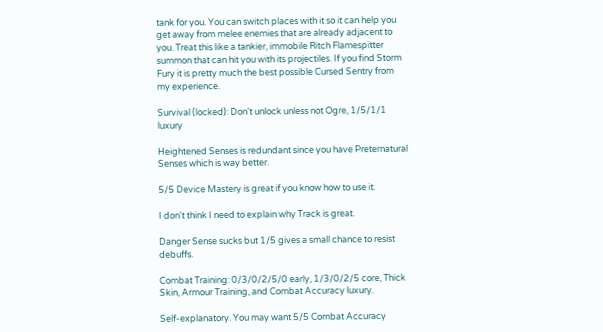tank for you. You can switch places with it so it can help you get away from melee enemies that are already adjacent to you. Treat this like a tankier, immobile Ritch Flamespitter summon that can hit you with its projectiles. If you find Storm Fury it is pretty much the best possible Cursed Sentry from my experience.

Survival (locked): Don't unlock unless not Ogre, 1/5/1/1 luxury

Heightened Senses is redundant since you have Preternatural Senses which is way better.

5/5 Device Mastery is great if you know how to use it.

I don't think I need to explain why Track is great.

Danger Sense sucks but 1/5 gives a small chance to resist debuffs.

Combat Training: 0/3/0/2/5/0 early, 1/3/0/2/5 core, Thick Skin, Armour Training, and Combat Accuracy luxury.

Self-explanatory. You may want 5/5 Combat Accuracy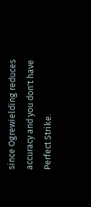since Ogrewielding reduces accuracy and you don't have Perfect Strike.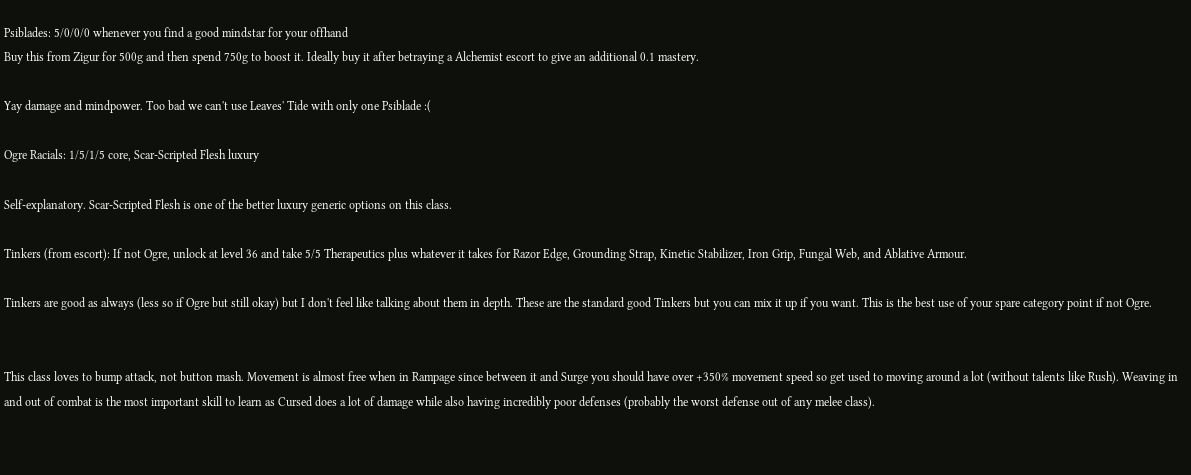Psiblades: 5/0/0/0 whenever you find a good mindstar for your offhand
Buy this from Zigur for 500g and then spend 750g to boost it. Ideally buy it after betraying a Alchemist escort to give an additional 0.1 mastery.

Yay damage and mindpower. Too bad we can't use Leaves' Tide with only one Psiblade :(

Ogre Racials: 1/5/1/5 core, Scar-Scripted Flesh luxury

Self-explanatory. Scar-Scripted Flesh is one of the better luxury generic options on this class.

Tinkers (from escort): If not Ogre, unlock at level 36 and take 5/5 Therapeutics plus whatever it takes for Razor Edge, Grounding Strap, Kinetic Stabilizer, Iron Grip, Fungal Web, and Ablative Armour.

Tinkers are good as always (less so if Ogre but still okay) but I don't feel like talking about them in depth. These are the standard good Tinkers but you can mix it up if you want. This is the best use of your spare category point if not Ogre.


This class loves to bump attack, not button mash. Movement is almost free when in Rampage since between it and Surge you should have over +350% movement speed so get used to moving around a lot (without talents like Rush). Weaving in and out of combat is the most important skill to learn as Cursed does a lot of damage while also having incredibly poor defenses (probably the worst defense out of any melee class).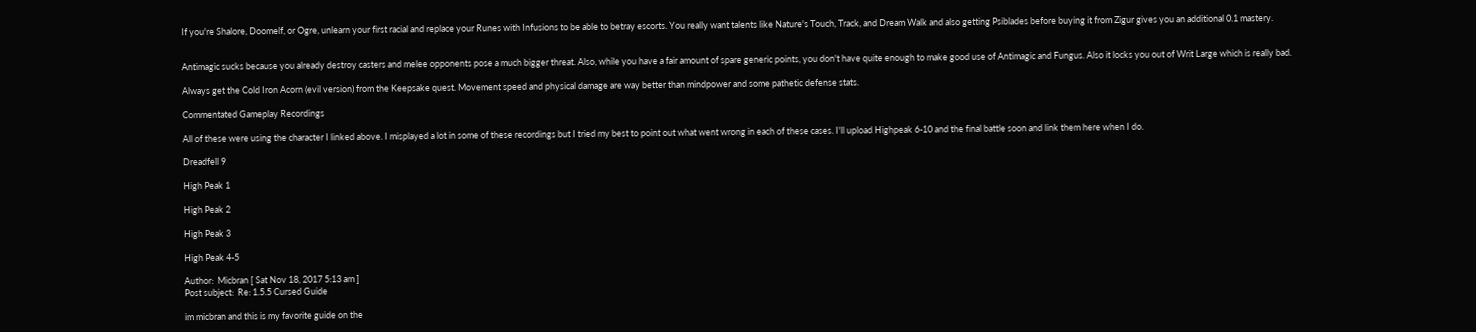If you're Shalore, Doomelf, or Ogre, unlearn your first racial and replace your Runes with Infusions to be able to betray escorts. You really want talents like Nature's Touch, Track, and Dream Walk and also getting Psiblades before buying it from Zigur gives you an additional 0.1 mastery.


Antimagic sucks because you already destroy casters and melee opponents pose a much bigger threat. Also, while you have a fair amount of spare generic points, you don't have quite enough to make good use of Antimagic and Fungus. Also it locks you out of Writ Large which is really bad.

Always get the Cold Iron Acorn (evil version) from the Keepsake quest. Movement speed and physical damage are way better than mindpower and some pathetic defense stats.

Commentated Gameplay Recordings

All of these were using the character I linked above. I misplayed a lot in some of these recordings but I tried my best to point out what went wrong in each of these cases. I'll upload Highpeak 6-10 and the final battle soon and link them here when I do.

Dreadfell 9

High Peak 1

High Peak 2

High Peak 3

High Peak 4-5

Author:  Micbran [ Sat Nov 18, 2017 5:13 am ]
Post subject:  Re: 1.5.5 Cursed Guide

im micbran and this is my favorite guide on the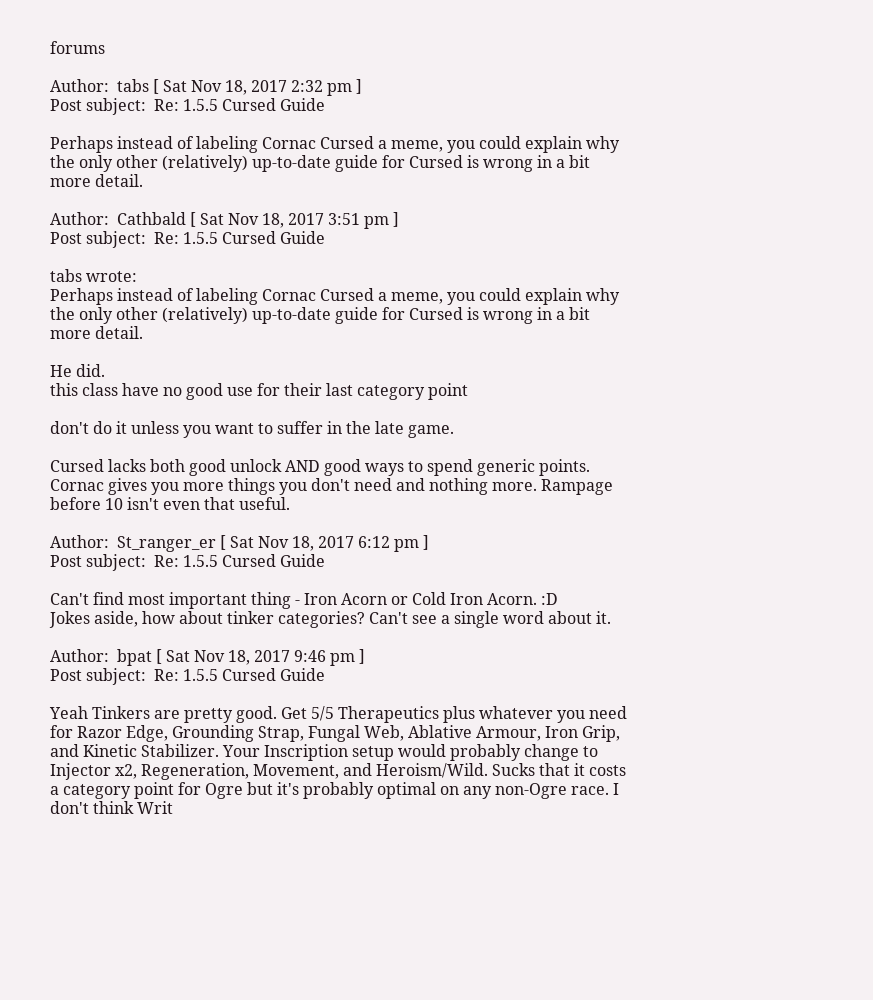forums

Author:  tabs [ Sat Nov 18, 2017 2:32 pm ]
Post subject:  Re: 1.5.5 Cursed Guide

Perhaps instead of labeling Cornac Cursed a meme, you could explain why the only other (relatively) up-to-date guide for Cursed is wrong in a bit more detail.

Author:  Cathbald [ Sat Nov 18, 2017 3:51 pm ]
Post subject:  Re: 1.5.5 Cursed Guide

tabs wrote:
Perhaps instead of labeling Cornac Cursed a meme, you could explain why the only other (relatively) up-to-date guide for Cursed is wrong in a bit more detail.

He did.
this class have no good use for their last category point

don't do it unless you want to suffer in the late game.

Cursed lacks both good unlock AND good ways to spend generic points. Cornac gives you more things you don't need and nothing more. Rampage before 10 isn't even that useful.

Author:  St_ranger_er [ Sat Nov 18, 2017 6:12 pm ]
Post subject:  Re: 1.5.5 Cursed Guide

Can't find most important thing - Iron Acorn or Cold Iron Acorn. :D
Jokes aside, how about tinker categories? Can't see a single word about it.

Author:  bpat [ Sat Nov 18, 2017 9:46 pm ]
Post subject:  Re: 1.5.5 Cursed Guide

Yeah Tinkers are pretty good. Get 5/5 Therapeutics plus whatever you need for Razor Edge, Grounding Strap, Fungal Web, Ablative Armour, Iron Grip, and Kinetic Stabilizer. Your Inscription setup would probably change to Injector x2, Regeneration, Movement, and Heroism/Wild. Sucks that it costs a category point for Ogre but it's probably optimal on any non-Ogre race. I don't think Writ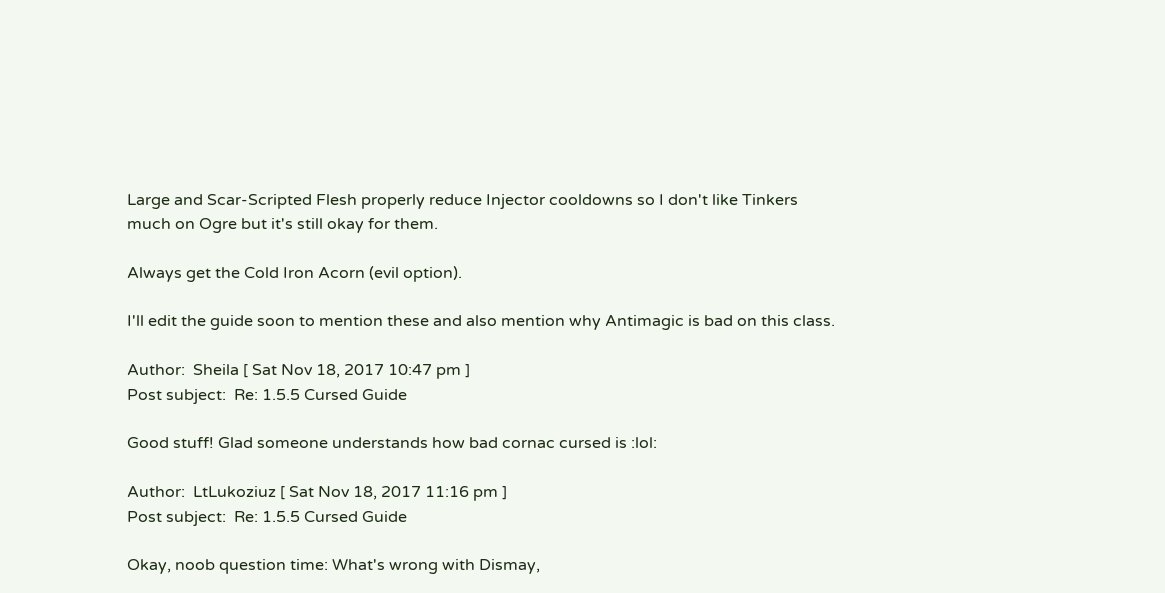Large and Scar-Scripted Flesh properly reduce Injector cooldowns so I don't like Tinkers much on Ogre but it's still okay for them.

Always get the Cold Iron Acorn (evil option).

I'll edit the guide soon to mention these and also mention why Antimagic is bad on this class.

Author:  Sheila [ Sat Nov 18, 2017 10:47 pm ]
Post subject:  Re: 1.5.5 Cursed Guide

Good stuff! Glad someone understands how bad cornac cursed is :lol:

Author:  LtLukoziuz [ Sat Nov 18, 2017 11:16 pm ]
Post subject:  Re: 1.5.5 Cursed Guide

Okay, noob question time: What's wrong with Dismay,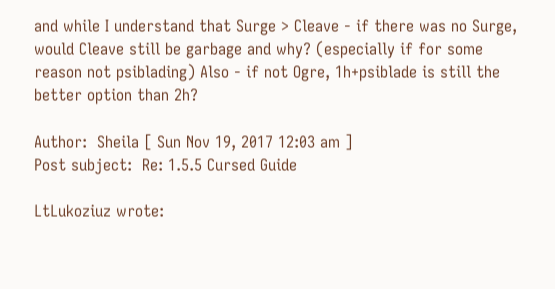and while I understand that Surge > Cleave - if there was no Surge, would Cleave still be garbage and why? (especially if for some reason not psiblading) Also - if not Ogre, 1h+psiblade is still the better option than 2h?

Author:  Sheila [ Sun Nov 19, 2017 12:03 am ]
Post subject:  Re: 1.5.5 Cursed Guide

LtLukoziuz wrote: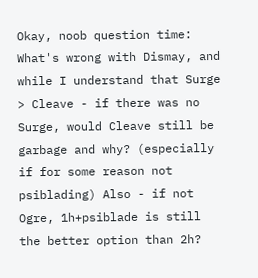Okay, noob question time: What's wrong with Dismay, and while I understand that Surge > Cleave - if there was no Surge, would Cleave still be garbage and why? (especially if for some reason not psiblading) Also - if not Ogre, 1h+psiblade is still the better option than 2h?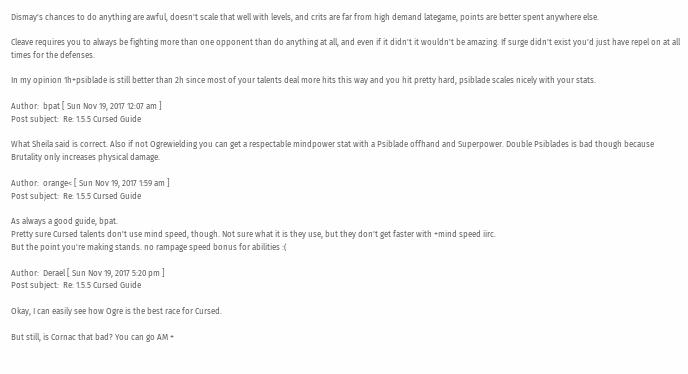Dismay's chances to do anything are awful, doesn't scale that well with levels, and crits are far from high demand lategame, points are better spent anywhere else.

Cleave requires you to always be fighting more than one opponent than do anything at all, and even if it didn't it wouldn't be amazing. If surge didn't exist you'd just have repel on at all times for the defenses.

In my opinion 1h+psiblade is still better than 2h since most of your talents deal more hits this way and you hit pretty hard, psiblade scales nicely with your stats.

Author:  bpat [ Sun Nov 19, 2017 12:07 am ]
Post subject:  Re: 1.5.5 Cursed Guide

What Sheila said is correct. Also if not Ogrewielding you can get a respectable mindpower stat with a Psiblade offhand and Superpower. Double Psiblades is bad though because Brutality only increases physical damage.

Author:  orange< [ Sun Nov 19, 2017 1:59 am ]
Post subject:  Re: 1.5.5 Cursed Guide

As always a good guide, bpat.
Pretty sure Cursed talents don't use mind speed, though. Not sure what it is they use, but they don't get faster with +mind speed iirc.
But the point you're making stands. no rampage speed bonus for abilities :(

Author:  Derael [ Sun Nov 19, 2017 5:20 pm ]
Post subject:  Re: 1.5.5 Cursed Guide

Okay, I can easily see how Ogre is the best race for Cursed.

But still, is Cornac that bad? You can go AM +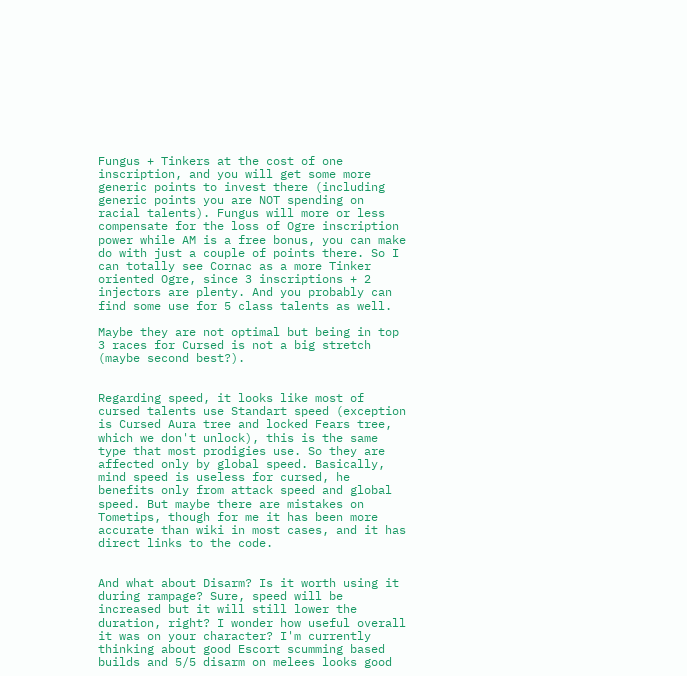Fungus + Tinkers at the cost of one inscription, and you will get some more generic points to invest there (including generic points you are NOT spending on racial talents). Fungus will more or less compensate for the loss of Ogre inscription power while AM is a free bonus, you can make do with just a couple of points there. So I can totally see Cornac as a more Tinker oriented Ogre, since 3 inscriptions + 2 injectors are plenty. And you probably can find some use for 5 class talents as well.

Maybe they are not optimal but being in top 3 races for Cursed is not a big stretch (maybe second best?).


Regarding speed, it looks like most of cursed talents use Standart speed (exception is Cursed Aura tree and locked Fears tree, which we don't unlock), this is the same type that most prodigies use. So they are affected only by global speed. Basically, mind speed is useless for cursed, he benefits only from attack speed and global speed. But maybe there are mistakes on Tometips, though for me it has been more accurate than wiki in most cases, and it has direct links to the code.


And what about Disarm? Is it worth using it during rampage? Sure, speed will be increased but it will still lower the duration, right? I wonder how useful overall it was on your character? I'm currently thinking about good Escort scumming based builds and 5/5 disarm on melees looks good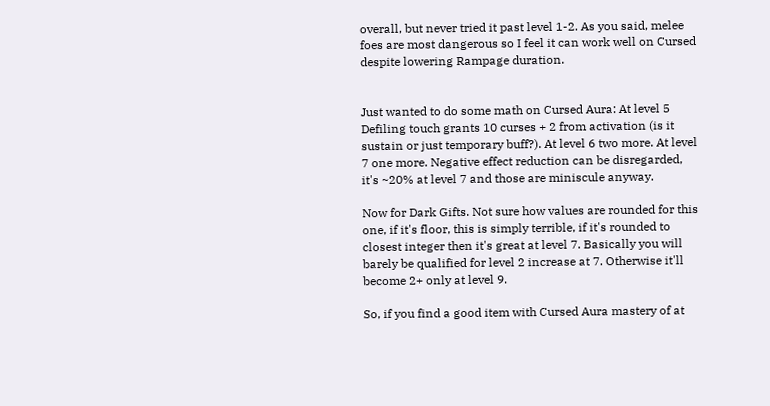overall, but never tried it past level 1-2. As you said, melee foes are most dangerous so I feel it can work well on Cursed despite lowering Rampage duration.


Just wanted to do some math on Cursed Aura: At level 5 Defiling touch grants 10 curses + 2 from activation (is it sustain or just temporary buff?). At level 6 two more. At level 7 one more. Negative effect reduction can be disregarded, it's ~20% at level 7 and those are miniscule anyway.

Now for Dark Gifts. Not sure how values are rounded for this one, if it's floor, this is simply terrible, if it's rounded to closest integer then it's great at level 7. Basically you will barely be qualified for level 2 increase at 7. Otherwise it'll become 2+ only at level 9.

So, if you find a good item with Cursed Aura mastery of at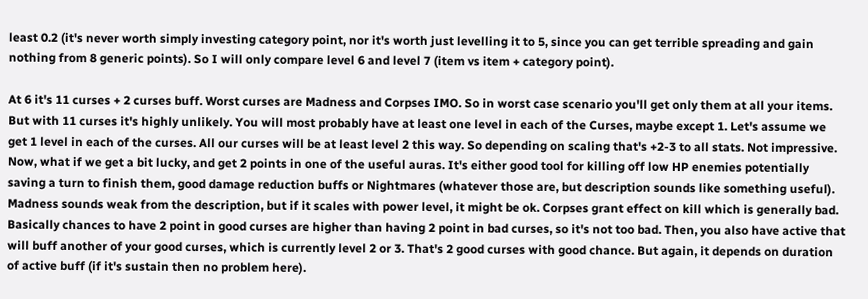least 0.2 (it's never worth simply investing category point, nor it's worth just levelling it to 5, since you can get terrible spreading and gain nothing from 8 generic points). So I will only compare level 6 and level 7 (item vs item + category point).

At 6 it's 11 curses + 2 curses buff. Worst curses are Madness and Corpses IMO. So in worst case scenario you'll get only them at all your items. But with 11 curses it's highly unlikely. You will most probably have at least one level in each of the Curses, maybe except 1. Let's assume we get 1 level in each of the curses. All our curses will be at least level 2 this way. So depending on scaling that's +2-3 to all stats. Not impressive. Now, what if we get a bit lucky, and get 2 points in one of the useful auras. It's either good tool for killing off low HP enemies potentially saving a turn to finish them, good damage reduction buffs or Nightmares (whatever those are, but description sounds like something useful). Madness sounds weak from the description, but if it scales with power level, it might be ok. Corpses grant effect on kill which is generally bad. Basically chances to have 2 point in good curses are higher than having 2 point in bad curses, so it's not too bad. Then, you also have active that will buff another of your good curses, which is currently level 2 or 3. That's 2 good curses with good chance. But again, it depends on duration of active buff (if it's sustain then no problem here).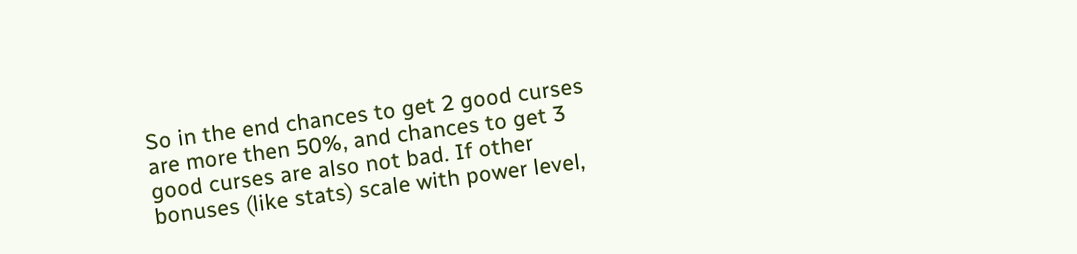So in the end chances to get 2 good curses are more then 50%, and chances to get 3 good curses are also not bad. If other bonuses (like stats) scale with power level,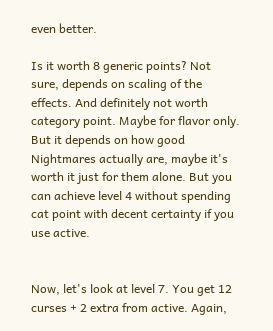even better.

Is it worth 8 generic points? Not sure, depends on scaling of the effects. And definitely not worth category point. Maybe for flavor only. But it depends on how good Nightmares actually are, maybe it's worth it just for them alone. But you can achieve level 4 without spending cat point with decent certainty if you use active.


Now, let's look at level 7. You get 12 curses + 2 extra from active. Again,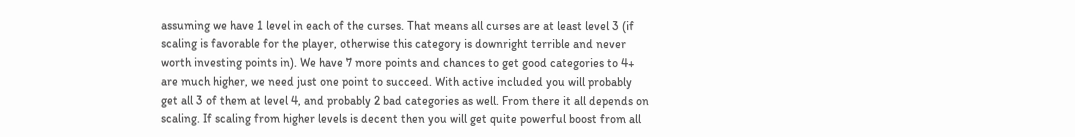assuming we have 1 level in each of the curses. That means all curses are at least level 3 (if scaling is favorable for the player, otherwise this category is downright terrible and never worth investing points in). We have 7 more points and chances to get good categories to 4+ are much higher, we need just one point to succeed. With active included you will probably get all 3 of them at level 4, and probably 2 bad categories as well. From there it all depends on scaling. If scaling from higher levels is decent then you will get quite powerful boost from all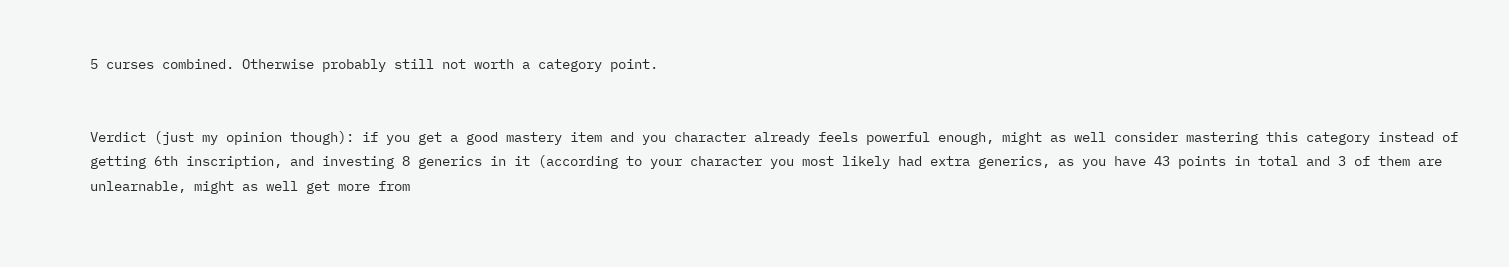5 curses combined. Otherwise probably still not worth a category point.


Verdict (just my opinion though): if you get a good mastery item and you character already feels powerful enough, might as well consider mastering this category instead of getting 6th inscription, and investing 8 generics in it (according to your character you most likely had extra generics, as you have 43 points in total and 3 of them are unlearnable, might as well get more from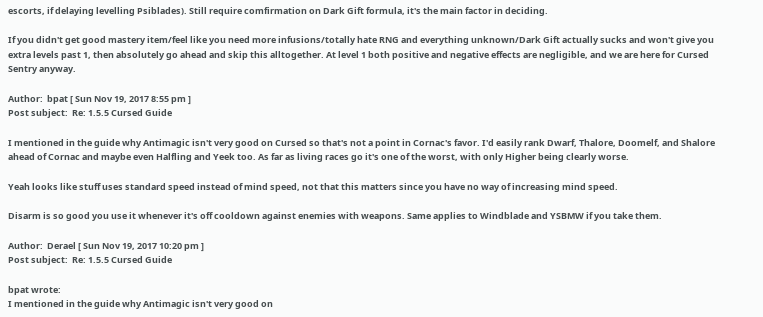escorts, if delaying levelling Psiblades). Still require comfirmation on Dark Gift formula, it's the main factor in deciding.

If you didn't get good mastery item/feel like you need more infusions/totally hate RNG and everything unknown/Dark Gift actually sucks and won't give you extra levels past 1, then absolutely go ahead and skip this alltogether. At level 1 both positive and negative effects are negligible, and we are here for Cursed Sentry anyway.

Author:  bpat [ Sun Nov 19, 2017 8:55 pm ]
Post subject:  Re: 1.5.5 Cursed Guide

I mentioned in the guide why Antimagic isn't very good on Cursed so that's not a point in Cornac's favor. I'd easily rank Dwarf, Thalore, Doomelf, and Shalore ahead of Cornac and maybe even Halfling and Yeek too. As far as living races go it's one of the worst, with only Higher being clearly worse.

Yeah looks like stuff uses standard speed instead of mind speed, not that this matters since you have no way of increasing mind speed.

Disarm is so good you use it whenever it's off cooldown against enemies with weapons. Same applies to Windblade and YSBMW if you take them.

Author:  Derael [ Sun Nov 19, 2017 10:20 pm ]
Post subject:  Re: 1.5.5 Cursed Guide

bpat wrote:
I mentioned in the guide why Antimagic isn't very good on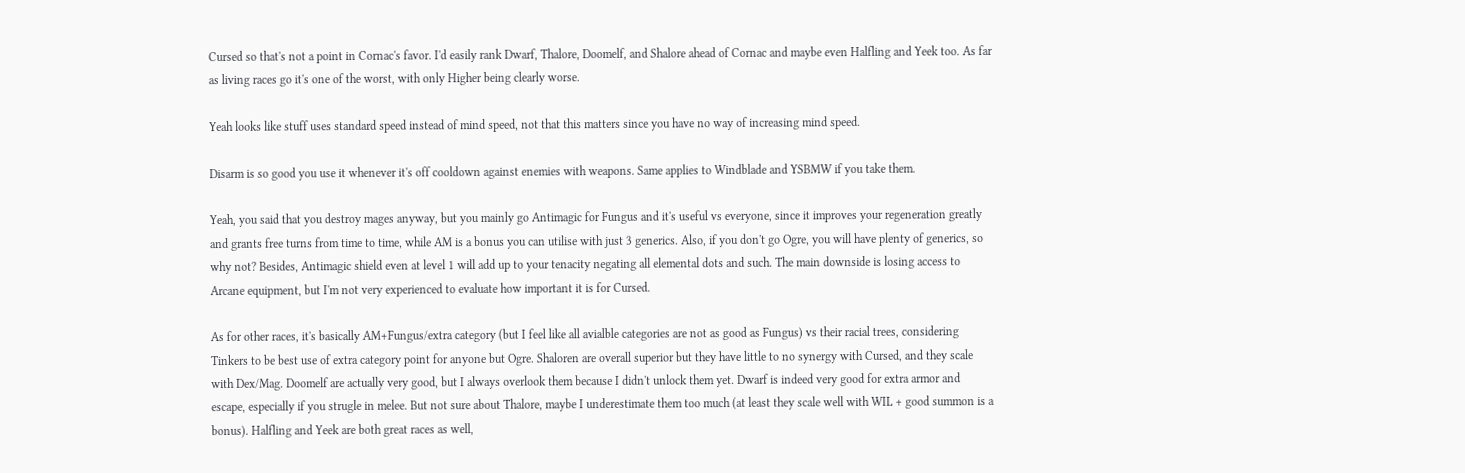Cursed so that's not a point in Cornac's favor. I'd easily rank Dwarf, Thalore, Doomelf, and Shalore ahead of Cornac and maybe even Halfling and Yeek too. As far as living races go it's one of the worst, with only Higher being clearly worse.

Yeah looks like stuff uses standard speed instead of mind speed, not that this matters since you have no way of increasing mind speed.

Disarm is so good you use it whenever it's off cooldown against enemies with weapons. Same applies to Windblade and YSBMW if you take them.

Yeah, you said that you destroy mages anyway, but you mainly go Antimagic for Fungus and it's useful vs everyone, since it improves your regeneration greatly and grants free turns from time to time, while AM is a bonus you can utilise with just 3 generics. Also, if you don't go Ogre, you will have plenty of generics, so why not? Besides, Antimagic shield even at level 1 will add up to your tenacity negating all elemental dots and such. The main downside is losing access to Arcane equipment, but I'm not very experienced to evaluate how important it is for Cursed.

As for other races, it's basically AM+Fungus/extra category (but I feel like all avialble categories are not as good as Fungus) vs their racial trees, considering Tinkers to be best use of extra category point for anyone but Ogre. Shaloren are overall superior but they have little to no synergy with Cursed, and they scale with Dex/Mag. Doomelf are actually very good, but I always overlook them because I didn't unlock them yet. Dwarf is indeed very good for extra armor and escape, especially if you strugle in melee. But not sure about Thalore, maybe I underestimate them too much (at least they scale well with WIL + good summon is a bonus). Halfling and Yeek are both great races as well,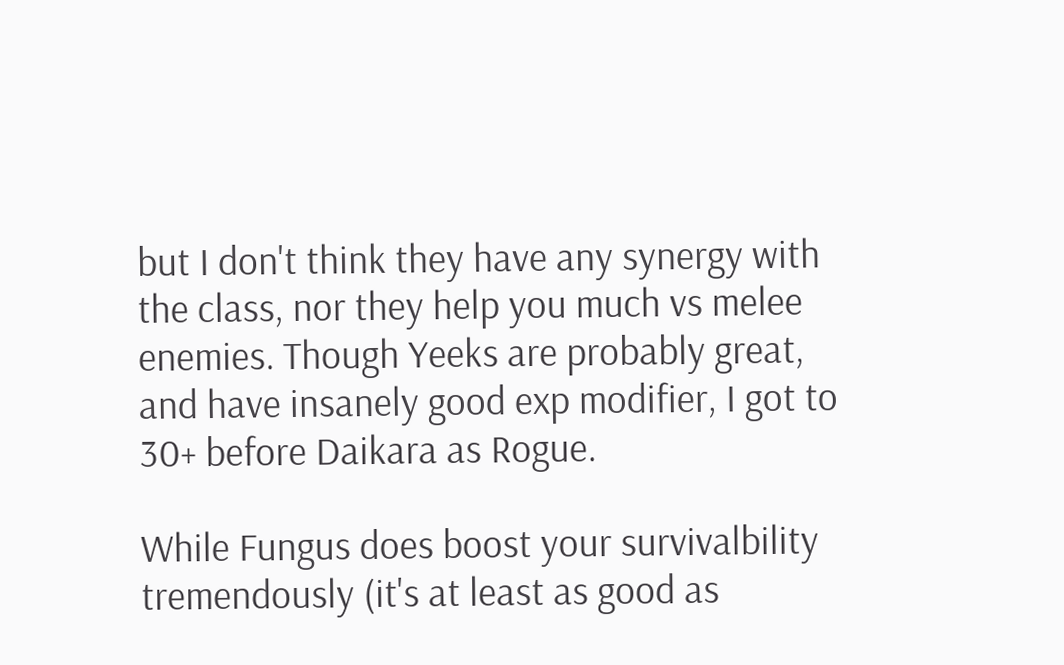but I don't think they have any synergy with the class, nor they help you much vs melee enemies. Though Yeeks are probably great, and have insanely good exp modifier, I got to 30+ before Daikara as Rogue.

While Fungus does boost your survivalbility tremendously (it's at least as good as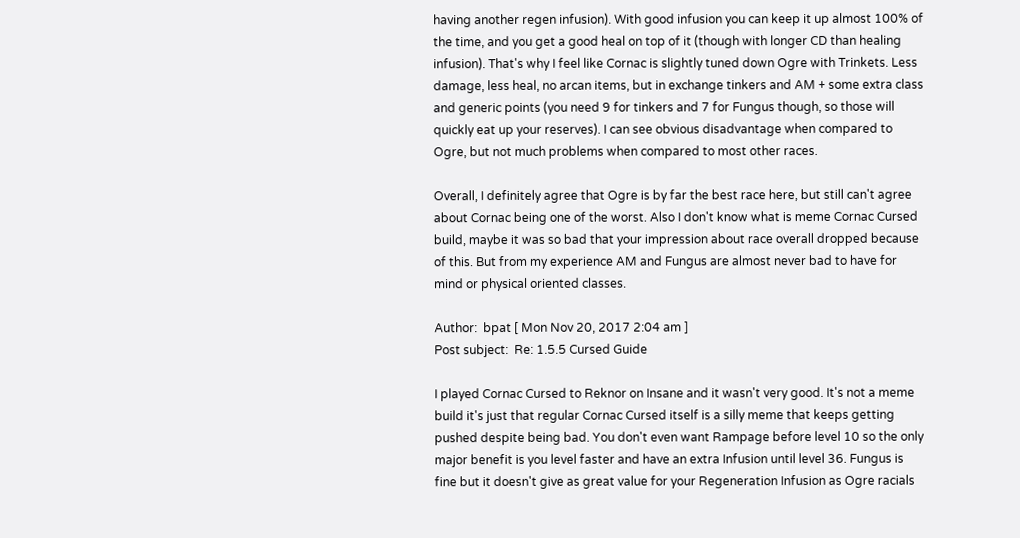having another regen infusion). With good infusion you can keep it up almost 100% of the time, and you get a good heal on top of it (though with longer CD than healing infusion). That's why I feel like Cornac is slightly tuned down Ogre with Trinkets. Less damage, less heal, no arcan items, but in exchange tinkers and AM + some extra class and generic points (you need 9 for tinkers and 7 for Fungus though, so those will quickly eat up your reserves). I can see obvious disadvantage when compared to Ogre, but not much problems when compared to most other races.

Overall, I definitely agree that Ogre is by far the best race here, but still can't agree about Cornac being one of the worst. Also I don't know what is meme Cornac Cursed build, maybe it was so bad that your impression about race overall dropped because of this. But from my experience AM and Fungus are almost never bad to have for mind or physical oriented classes.

Author:  bpat [ Mon Nov 20, 2017 2:04 am ]
Post subject:  Re: 1.5.5 Cursed Guide

I played Cornac Cursed to Reknor on Insane and it wasn't very good. It's not a meme build it's just that regular Cornac Cursed itself is a silly meme that keeps getting pushed despite being bad. You don't even want Rampage before level 10 so the only major benefit is you level faster and have an extra Infusion until level 36. Fungus is fine but it doesn't give as great value for your Regeneration Infusion as Ogre racials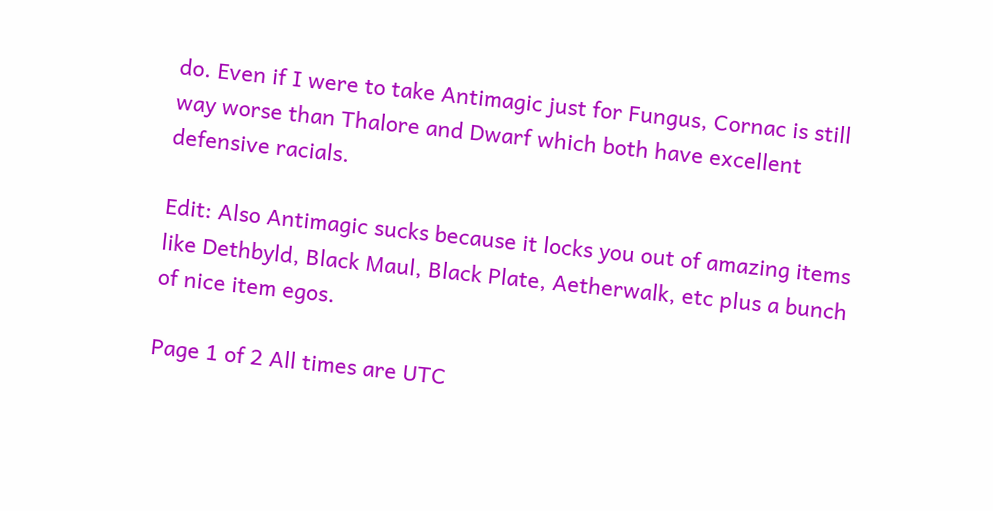do. Even if I were to take Antimagic just for Fungus, Cornac is still way worse than Thalore and Dwarf which both have excellent defensive racials.

Edit: Also Antimagic sucks because it locks you out of amazing items like Dethbyld, Black Maul, Black Plate, Aetherwalk, etc plus a bunch of nice item egos.

Page 1 of 2 All times are UTC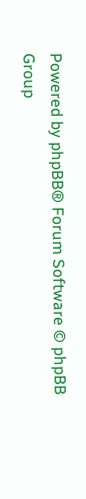Powered by phpBB® Forum Software © phpBB Group